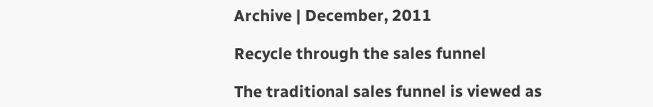Archive | December, 2011

Recycle through the sales funnel

The traditional sales funnel is viewed as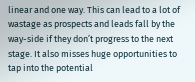linear and one way. This can lead to a lot of wastage as prospects and leads fall by the way-side if they don’t progress to the next stage. It also misses huge opportunities to tap into the potential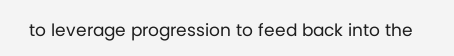to leverage progression to feed back into the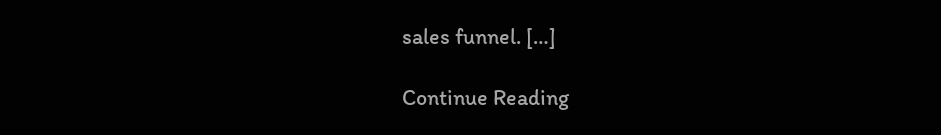sales funnel. […]

Continue Reading